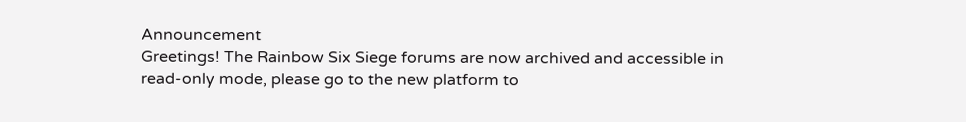Announcement
Greetings! The Rainbow Six Siege forums are now archived and accessible in read-only mode, please go to the new platform to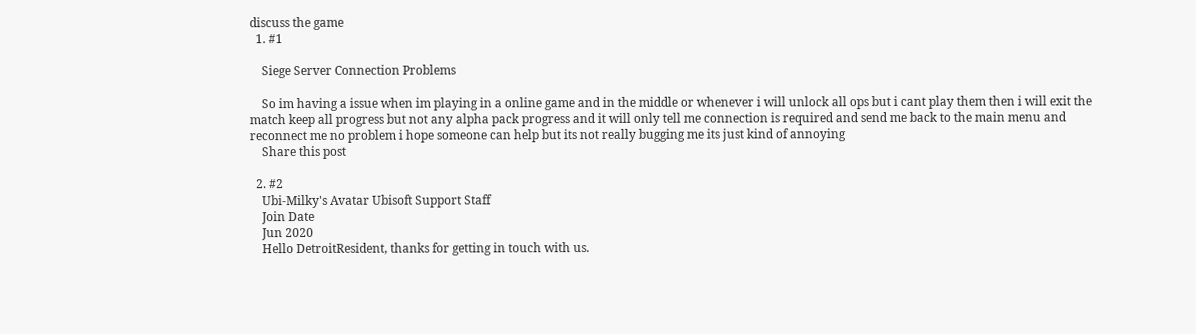discuss the game
  1. #1

    Siege Server Connection Problems

    So im having a issue when im playing in a online game and in the middle or whenever i will unlock all ops but i cant play them then i will exit the match keep all progress but not any alpha pack progress and it will only tell me connection is required and send me back to the main menu and reconnect me no problem i hope someone can help but its not really bugging me its just kind of annoying
    Share this post

  2. #2
    Ubi-Milky's Avatar Ubisoft Support Staff
    Join Date
    Jun 2020
    Hello DetroitResident, thanks for getting in touch with us.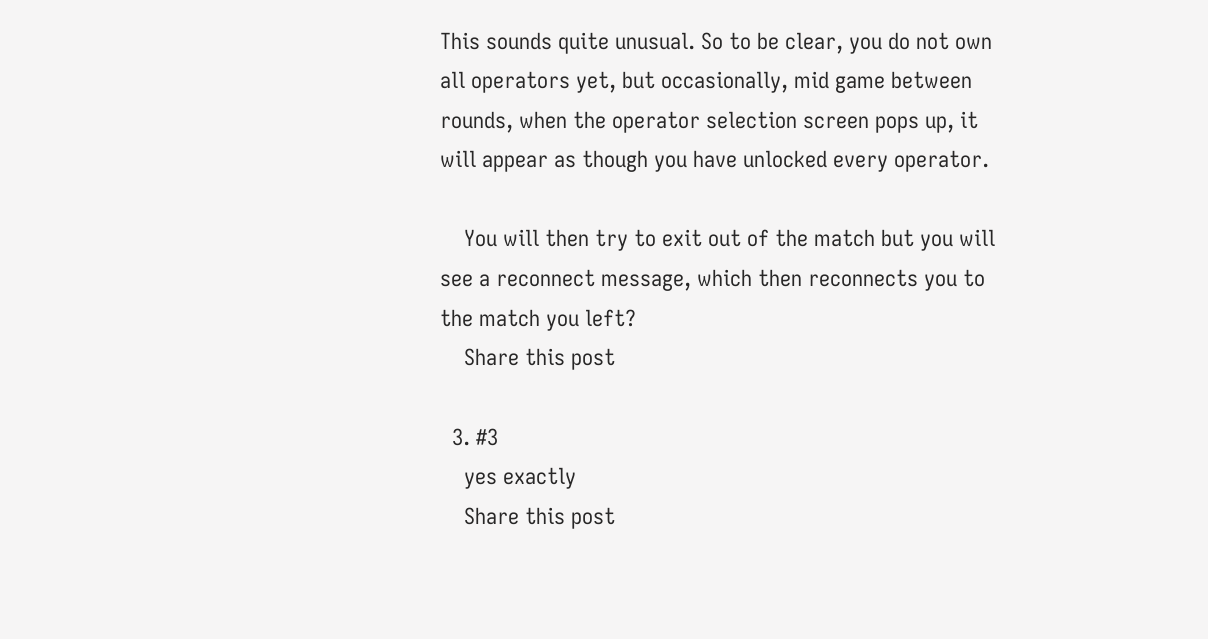This sounds quite unusual. So to be clear, you do not own all operators yet, but occasionally, mid game between rounds, when the operator selection screen pops up, it will appear as though you have unlocked every operator.

    You will then try to exit out of the match but you will see a reconnect message, which then reconnects you to the match you left?
    Share this post

  3. #3
    yes exactly
    Share this post